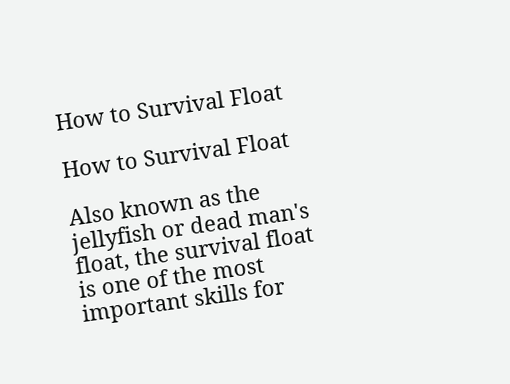How to Survival Float

How to Survival Float

Also known as the jellyfish or dead man's float, the survival float is one of the most important skills for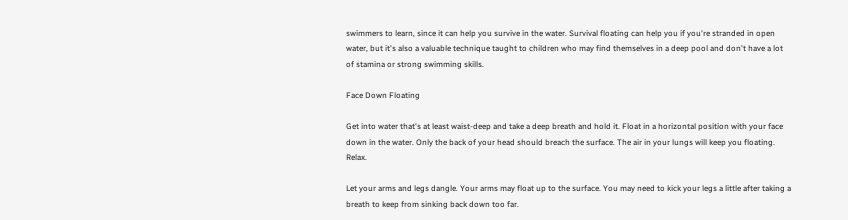swimmers to learn, since it can help you survive in the water. Survival floating can help you if you're stranded in open water, but it's also a valuable technique taught to children who may find themselves in a deep pool and don't have a lot of stamina or strong swimming skills.

Face Down Floating

Get into water that's at least waist-deep and take a deep breath and hold it. Float in a horizontal position with your face down in the water. Only the back of your head should breach the surface. The air in your lungs will keep you floating. Relax.

Let your arms and legs dangle. Your arms may float up to the surface. You may need to kick your legs a little after taking a breath to keep from sinking back down too far.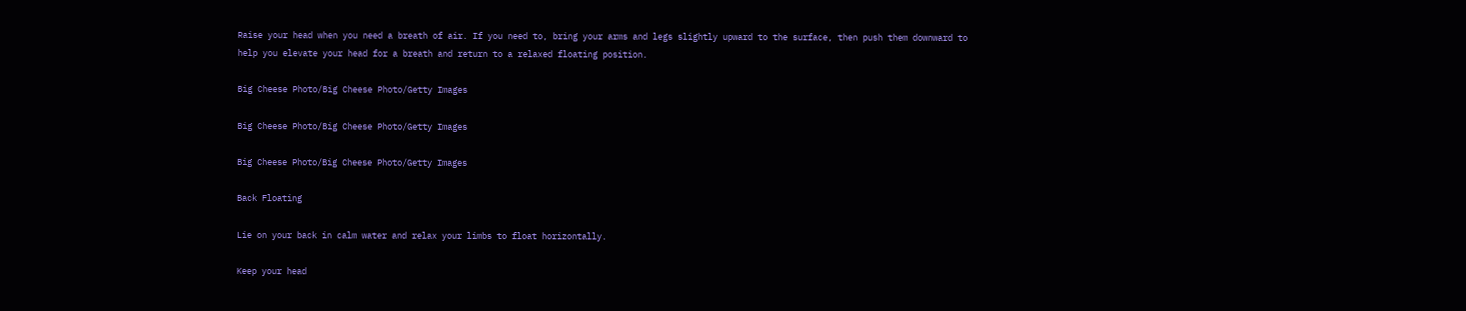Raise your head when you need a breath of air. If you need to, bring your arms and legs slightly upward to the surface, then push them downward to help you elevate your head for a breath and return to a relaxed floating position.

Big Cheese Photo/Big Cheese Photo/Getty Images

Big Cheese Photo/Big Cheese Photo/Getty Images

Big Cheese Photo/Big Cheese Photo/Getty Images

Back Floating

Lie on your back in calm water and relax your limbs to float horizontally.

Keep your head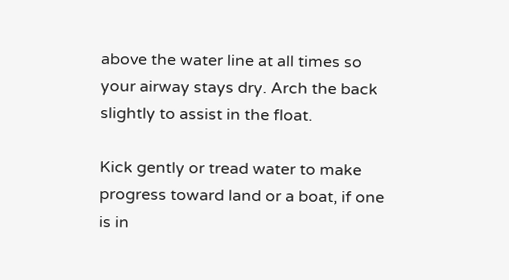above the water line at all times so your airway stays dry. Arch the back slightly to assist in the float.

Kick gently or tread water to make progress toward land or a boat, if one is in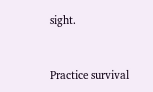sight.


Practice survival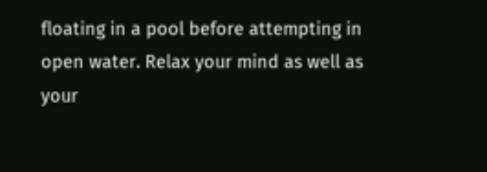floating in a pool before attempting in open water. Relax your mind as well as your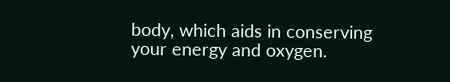body, which aids in conserving your energy and oxygen.